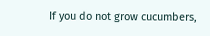If you do not grow cucumbers,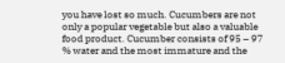you have lost so much. Cucumbers are not only a popular vegetable but also a valuable food product. Cucumber consists of 95 – 97 % water and the most immature and the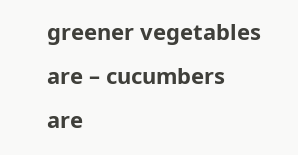greener vegetables are – cucumbers are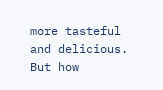more tasteful and delicious. But how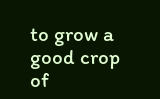to grow a good crop of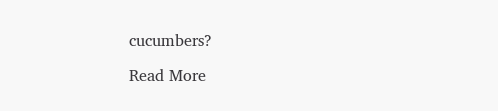cucumbers?

Read More